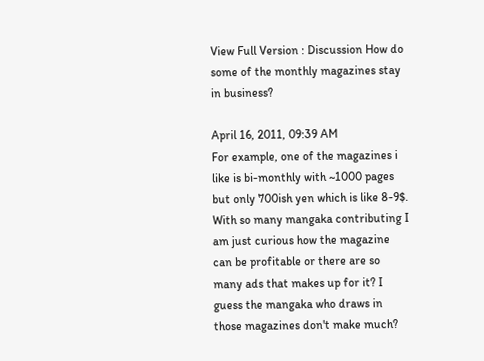View Full Version : Discussion How do some of the monthly magazines stay in business?

April 16, 2011, 09:39 AM
For example, one of the magazines i like is bi-monthly with ~1000 pages but only 700ish yen which is like 8-9$. With so many mangaka contributing I am just curious how the magazine can be profitable or there are so many ads that makes up for it? I guess the mangaka who draws in those magazines don't make much?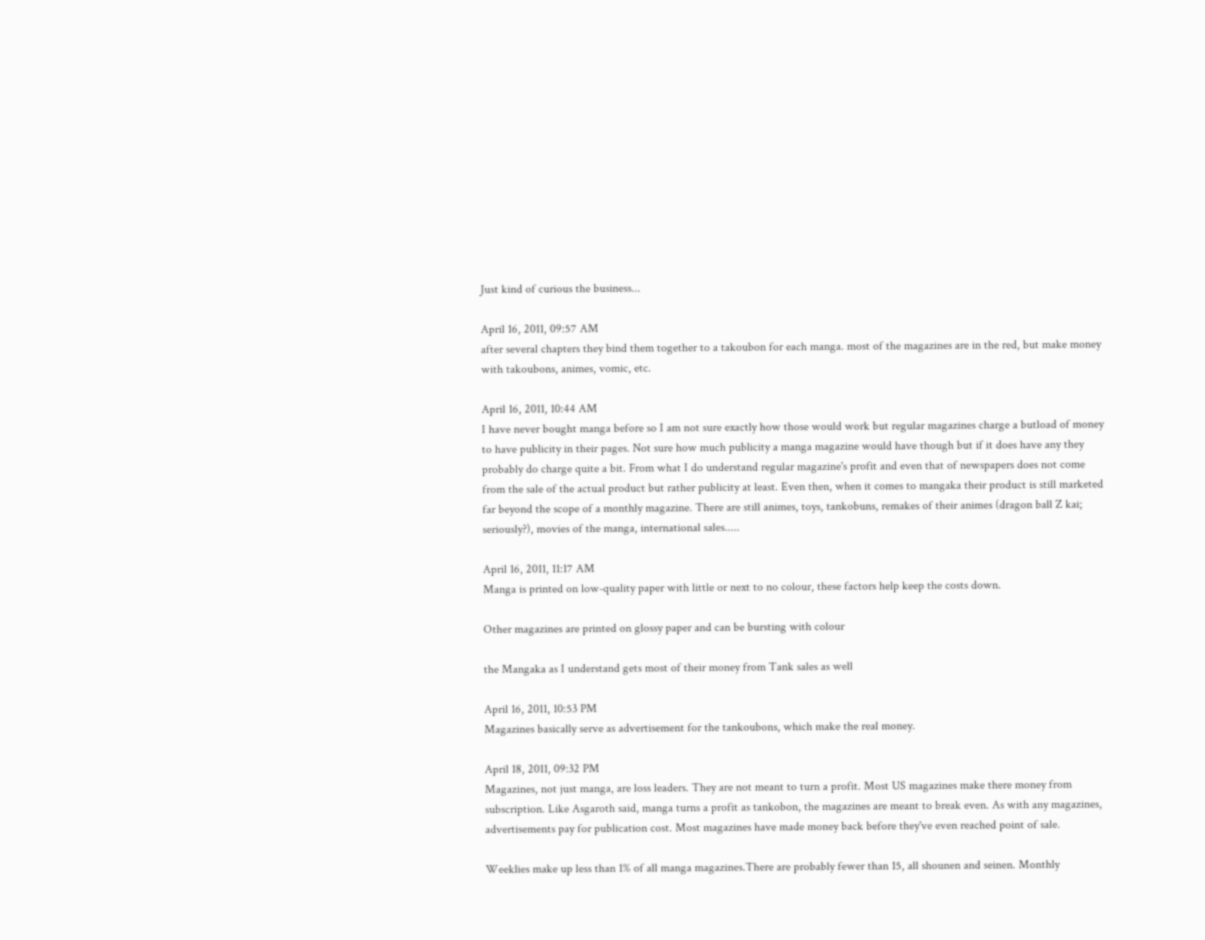Just kind of curious the business...

April 16, 2011, 09:57 AM
after several chapters they bind them together to a takoubon for each manga. most of the magazines are in the red, but make money with takoubons, animes, vomic, etc.

April 16, 2011, 10:44 AM
I have never bought manga before so I am not sure exactly how those would work but regular magazines charge a butload of money to have publicity in their pages. Not sure how much publicity a manga magazine would have though but if it does have any they probably do charge quite a bit. From what I do understand regular magazine's profit and even that of newspapers does not come from the sale of the actual product but rather publicity at least. Even then, when it comes to mangaka their product is still marketed far beyond the scope of a monthly magazine. There are still animes, toys, tankobuns, remakes of their animes (dragon ball Z kai; seriously?), movies of the manga, international sales.....

April 16, 2011, 11:17 AM
Manga is printed on low-quality paper with little or next to no colour, these factors help keep the costs down.

Other magazines are printed on glossy paper and can be bursting with colour

the Mangaka as I understand gets most of their money from Tank sales as well

April 16, 2011, 10:53 PM
Magazines basically serve as advertisement for the tankoubons, which make the real money.

April 18, 2011, 09:32 PM
Magazines, not just manga, are loss leaders. They are not meant to turn a profit. Most US magazines make there money from subscription. Like Asgaroth said, manga turns a profit as tankobon, the magazines are meant to break even. As with any magazines, advertisements pay for publication cost. Most magazines have made money back before they've even reached point of sale.

Weeklies make up less than 1% of all manga magazines.There are probably fewer than 15, all shounen and seinen. Monthly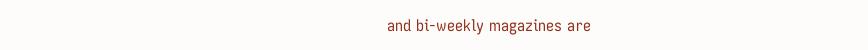and bi-weekly magazines are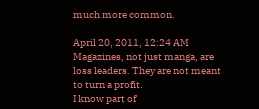much more common.

April 20, 2011, 12:24 AM
Magazines, not just manga, are loss leaders. They are not meant to turn a profit.
I know part of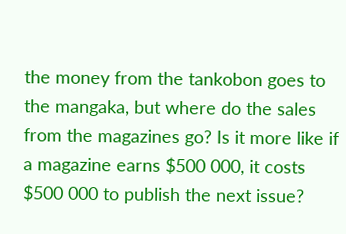the money from the tankobon goes to the mangaka, but where do the sales from the magazines go? Is it more like if a magazine earns $500 000, it costs $500 000 to publish the next issue?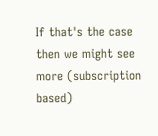If that's the case then we might see more (subscription based)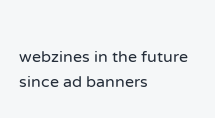webzines in the future since ad banners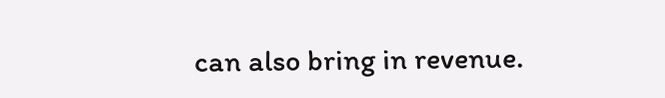can also bring in revenue.